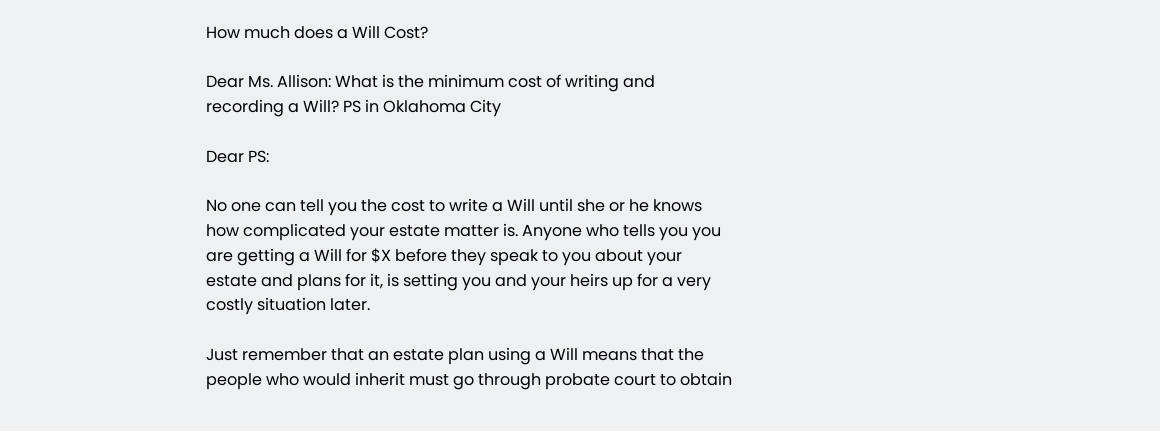How much does a Will Cost?

Dear Ms. Allison: What is the minimum cost of writing and recording a Will? PS in Oklahoma City

Dear PS:

No one can tell you the cost to write a Will until she or he knows how complicated your estate matter is. Anyone who tells you you are getting a Will for $X before they speak to you about your estate and plans for it, is setting you and your heirs up for a very costly situation later.

Just remember that an estate plan using a Will means that the people who would inherit must go through probate court to obtain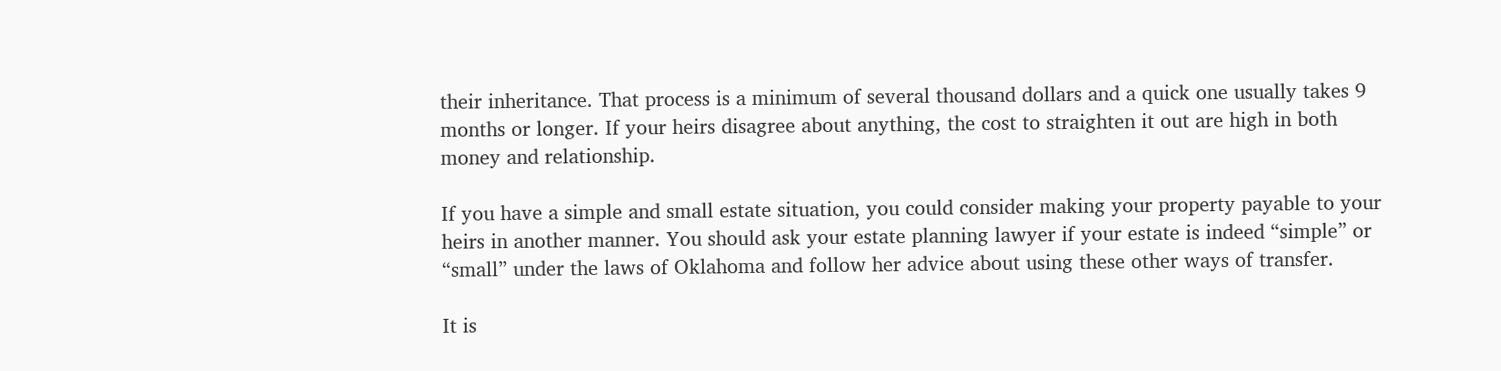their inheritance. That process is a minimum of several thousand dollars and a quick one usually takes 9 months or longer. If your heirs disagree about anything, the cost to straighten it out are high in both money and relationship.

If you have a simple and small estate situation, you could consider making your property payable to your heirs in another manner. You should ask your estate planning lawyer if your estate is indeed “simple” or “small” under the laws of Oklahoma and follow her advice about using these other ways of transfer.

It is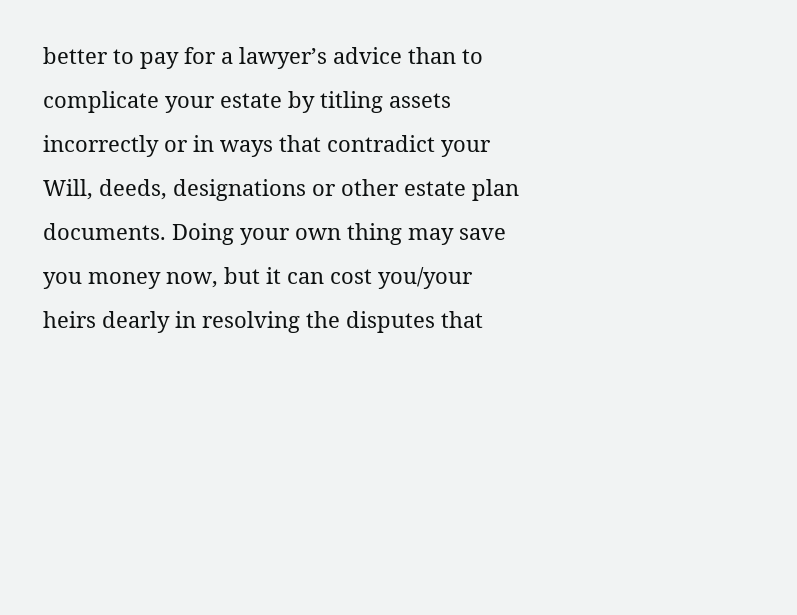better to pay for a lawyer’s advice than to complicate your estate by titling assets incorrectly or in ways that contradict your Will, deeds, designations or other estate plan documents. Doing your own thing may save you money now, but it can cost you/your heirs dearly in resolving the disputes that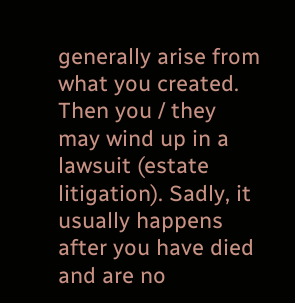generally arise from what you created. Then you / they may wind up in a lawsuit (estate litigation). Sadly, it usually happens after you have died and are no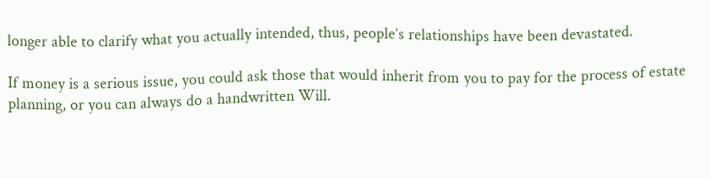longer able to clarify what you actually intended, thus, people’s relationships have been devastated.

If money is a serious issue, you could ask those that would inherit from you to pay for the process of estate planning, or you can always do a handwritten Will.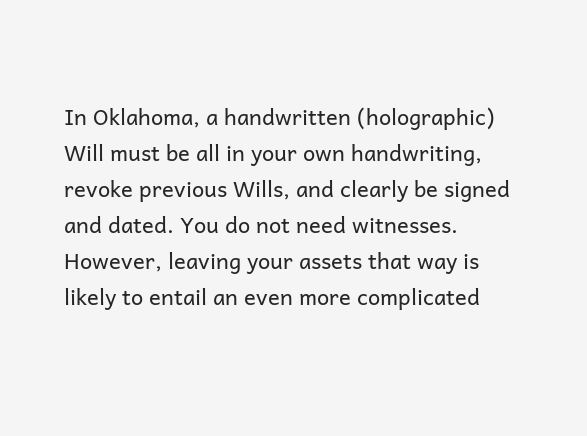In Oklahoma, a handwritten (holographic) Will must be all in your own handwriting, revoke previous Wills, and clearly be signed and dated. You do not need witnesses. However, leaving your assets that way is likely to entail an even more complicated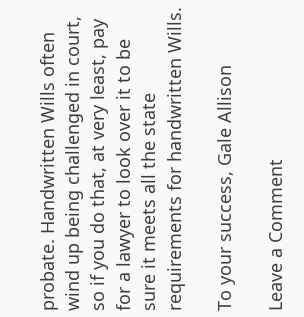probate. Handwritten Wills often wind up being challenged in court, so if you do that, at very least, pay for a lawyer to look over it to be sure it meets all the state requirements for handwritten Wills.

To your success, Gale Allison

Leave a Comment